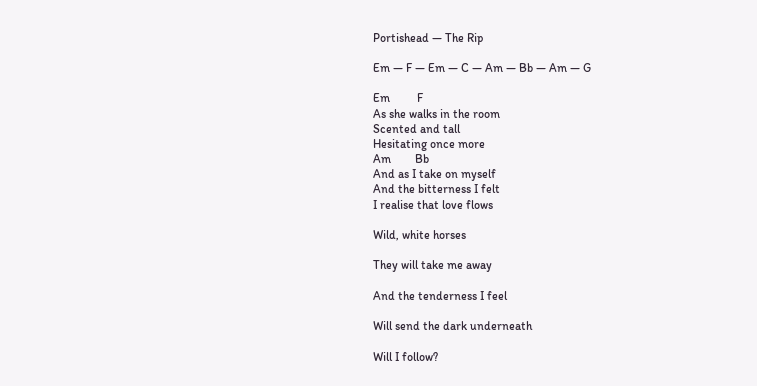Portishead — The Rip

Em — F — Em — C — Am — Bb — Am — G

Em         F
As she walks in the room
Scented and tall
Hesitating once more
Am        Bb
And as I take on myself
And the bitterness I felt
I realise that love flows

Wild, white horses

They will take me away

And the tenderness I feel

Will send the dark underneath

Will I follow?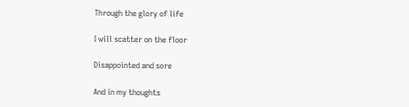Through the glory of life

I will scatter on the floor

Disappointed and sore

And in my thoughts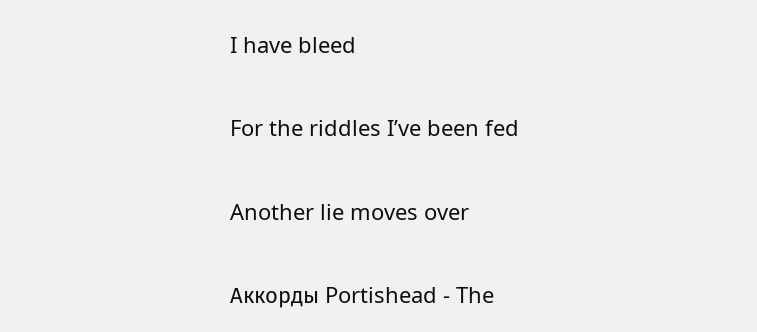I have bleed

For the riddles I’ve been fed

Another lie moves over

Аккорды Portishead - The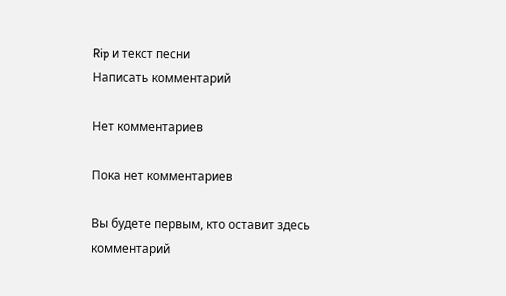Rip и текст песни
Написать комментарий

Нет комментариев

Пока нет комментариев

Вы будете первым, кто оставит здесь комментарий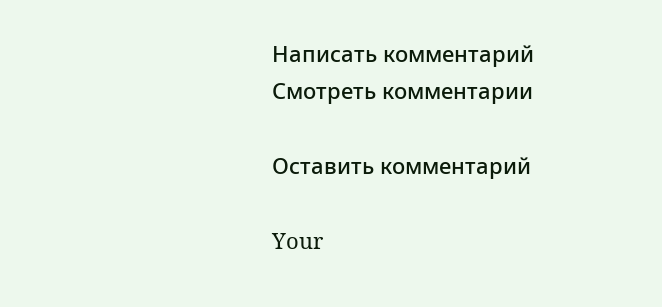Написать комментарий
Смотреть комментарии

Оставить комментарий

Your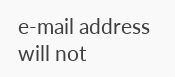e-mail address will not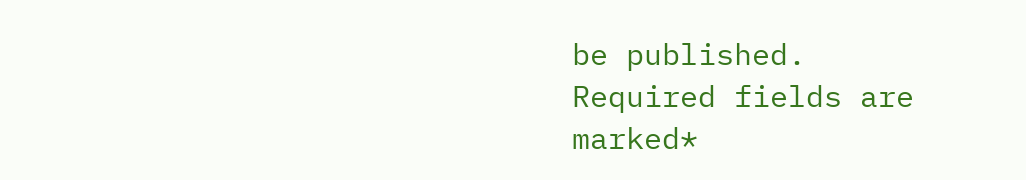be published.
Required fields are marked*